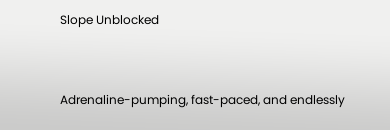Slope Unblocked


Adrenaline-pumping, fast-paced, and endlessly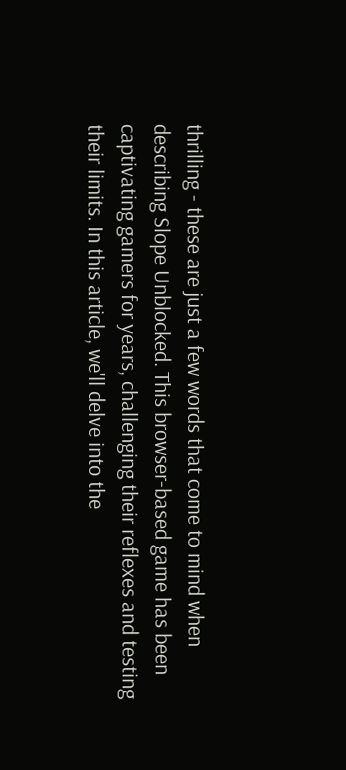thrilling - these are just a few words that come to mind when describing Slope Unblocked. This browser-based game has been captivating gamers for years, challenging their reflexes and testing their limits. In this article, we'll delve into the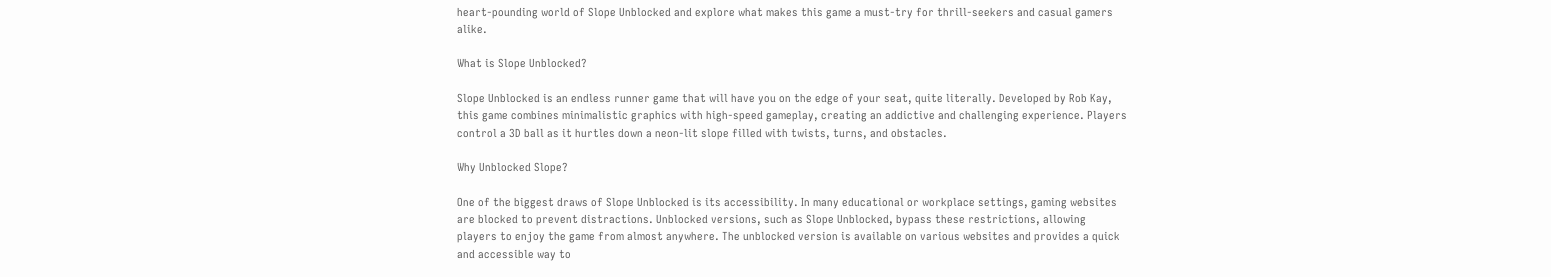heart-pounding world of Slope Unblocked and explore what makes this game a must-try for thrill-seekers and casual gamers alike.

What is Slope Unblocked?

Slope Unblocked is an endless runner game that will have you on the edge of your seat, quite literally. Developed by Rob Kay, this game combines minimalistic graphics with high-speed gameplay, creating an addictive and challenging experience. Players control a 3D ball as it hurtles down a neon-lit slope filled with twists, turns, and obstacles.

Why Unblocked Slope?

One of the biggest draws of Slope Unblocked is its accessibility. In many educational or workplace settings, gaming websites are blocked to prevent distractions. Unblocked versions, such as Slope Unblocked, bypass these restrictions, allowing players to enjoy the game from almost anywhere. The unblocked version is available on various websites and provides a quick and accessible way to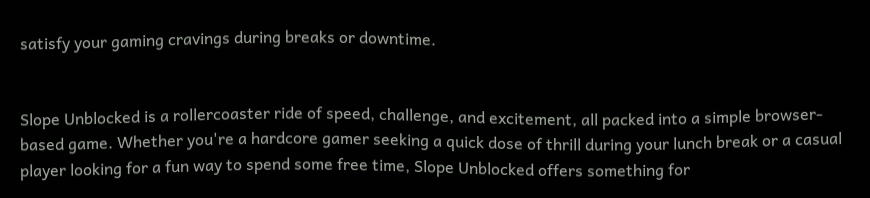satisfy your gaming cravings during breaks or downtime.


Slope Unblocked is a rollercoaster ride of speed, challenge, and excitement, all packed into a simple browser-based game. Whether you're a hardcore gamer seeking a quick dose of thrill during your lunch break or a casual player looking for a fun way to spend some free time, Slope Unblocked offers something for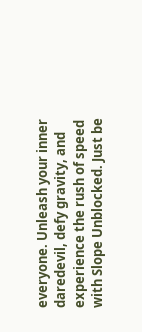everyone. Unleash your inner daredevil, defy gravity, and experience the rush of speed with Slope Unblocked. Just be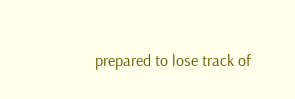prepared to lose track of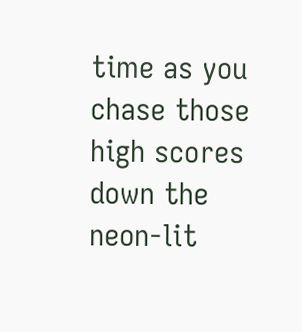time as you chase those high scores down the neon-lit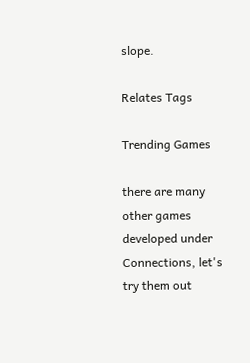slope.

Relates Tags

Trending Games

there are many other games developed under Connections, let's try them out